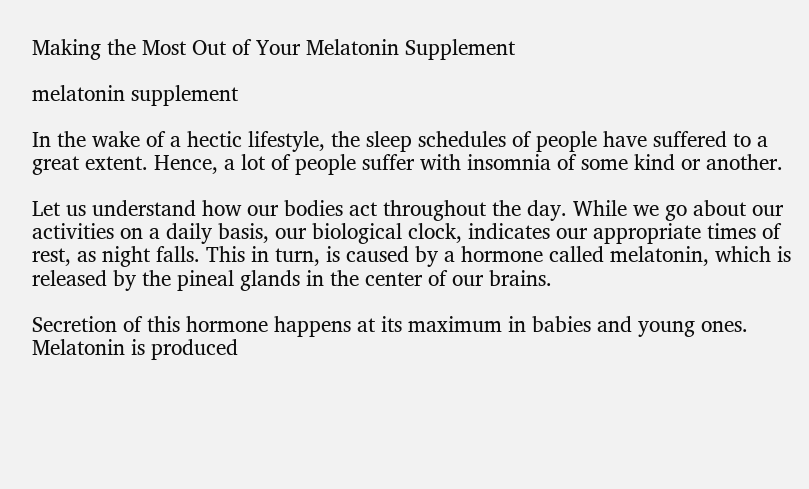Making the Most Out of Your Melatonin Supplement

melatonin supplement

In the wake of a hectic lifestyle, the sleep schedules of people have suffered to a great extent. Hence, a lot of people suffer with insomnia of some kind or another.

Let us understand how our bodies act throughout the day. While we go about our activities on a daily basis, our biological clock, indicates our appropriate times of rest, as night falls. This in turn, is caused by a hormone called melatonin, which is released by the pineal glands in the center of our brains.

Secretion of this hormone happens at its maximum in babies and young ones. Melatonin is produced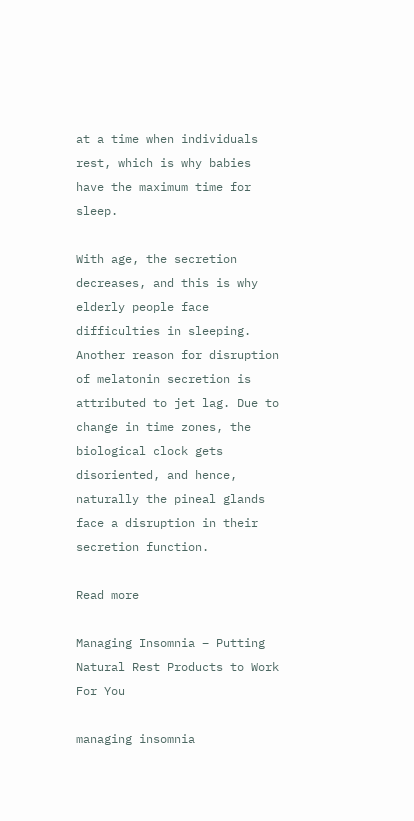at a time when individuals rest, which is why babies have the maximum time for sleep.

With age, the secretion decreases, and this is why elderly people face difficulties in sleeping. Another reason for disruption of melatonin secretion is attributed to jet lag. Due to change in time zones, the biological clock gets disoriented, and hence, naturally the pineal glands face a disruption in their secretion function.

Read more

Managing Insomnia – Putting Natural Rest Products to Work For You

managing insomnia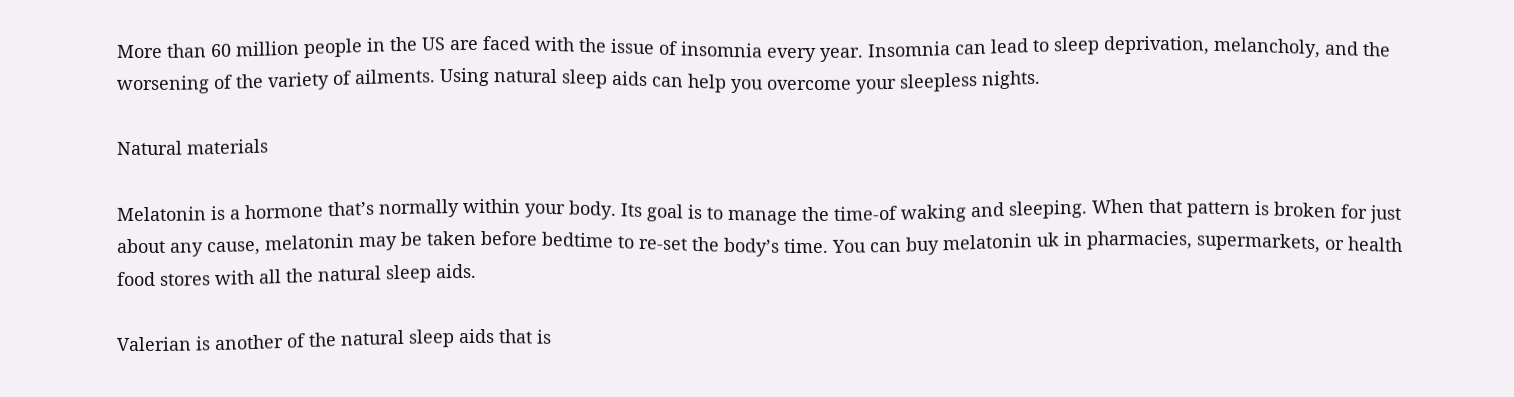More than 60 million people in the US are faced with the issue of insomnia every year. Insomnia can lead to sleep deprivation, melancholy, and the worsening of the variety of ailments. Using natural sleep aids can help you overcome your sleepless nights.

Natural materials

Melatonin is a hormone that’s normally within your body. Its goal is to manage the time-of waking and sleeping. When that pattern is broken for just about any cause, melatonin may be taken before bedtime to re-set the body’s time. You can buy melatonin uk in pharmacies, supermarkets, or health food stores with all the natural sleep aids.

Valerian is another of the natural sleep aids that is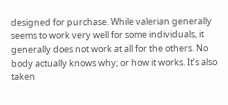designed for purchase. While valerian generally seems to work very well for some individuals, it generally does not work at all for the others. No body actually knows why; or how it works. It’s also taken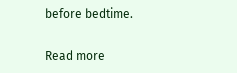before bedtime.

Read more